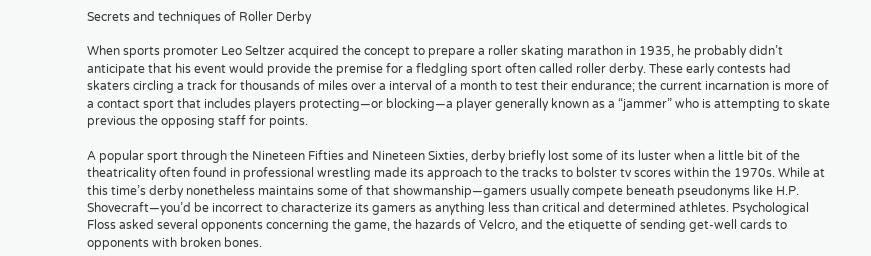Secrets and techniques of Roller Derby

When sports promoter Leo Seltzer acquired the concept to prepare a roller skating marathon in 1935, he probably didn’t anticipate that his event would provide the premise for a fledgling sport often called roller derby. These early contests had skaters circling a track for thousands of miles over a interval of a month to test their endurance; the current incarnation is more of a contact sport that includes players protecting—or blocking—a player generally known as a “jammer” who is attempting to skate previous the opposing staff for points.

A popular sport through the Nineteen Fifties and Nineteen Sixties, derby briefly lost some of its luster when a little bit of the theatricality often found in professional wrestling made its approach to the tracks to bolster tv scores within the 1970s. While at this time’s derby nonetheless maintains some of that showmanship—gamers usually compete beneath pseudonyms like H.P. Shovecraft—you’d be incorrect to characterize its gamers as anything less than critical and determined athletes. Psychological Floss asked several opponents concerning the game, the hazards of Velcro, and the etiquette of sending get-well cards to opponents with broken bones.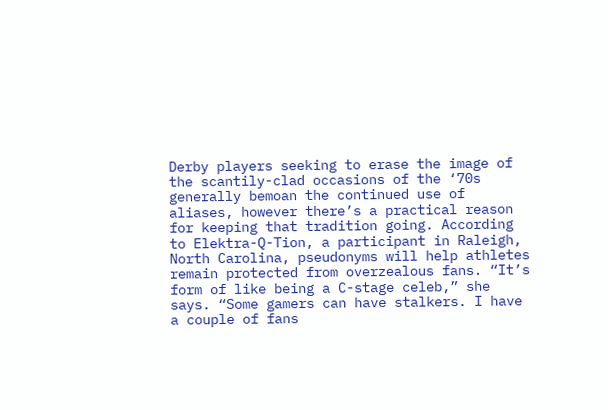Derby players seeking to erase the image of the scantily-clad occasions of the ‘70s generally bemoan the continued use of aliases, however there’s a practical reason for keeping that tradition going. According to Elektra-Q-Tion, a participant in Raleigh, North Carolina, pseudonyms will help athletes remain protected from overzealous fans. “It’s form of like being a C-stage celeb,” she says. “Some gamers can have stalkers. I have a couple of fans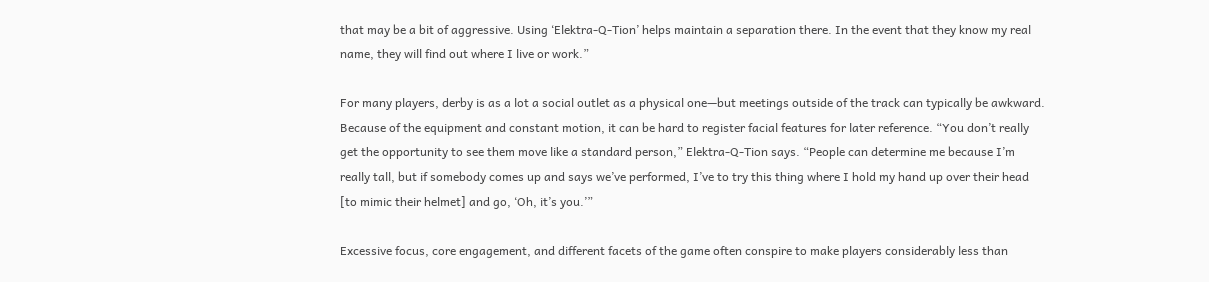that may be a bit of aggressive. Using ‘Elektra-Q-Tion’ helps maintain a separation there. In the event that they know my real name, they will find out where I live or work.”

For many players, derby is as a lot a social outlet as a physical one—but meetings outside of the track can typically be awkward. Because of the equipment and constant motion, it can be hard to register facial features for later reference. “You don’t really get the opportunity to see them move like a standard person,” Elektra-Q-Tion says. “People can determine me because I’m really tall, but if somebody comes up and says we’ve performed, I’ve to try this thing where I hold my hand up over their head [to mimic their helmet] and go, ‘Oh, it’s you.’”

Excessive focus, core engagement, and different facets of the game often conspire to make players considerably less than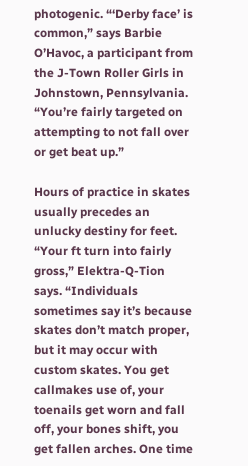photogenic. “‘Derby face’ is common,” says Barbie O’Havoc, a participant from the J-Town Roller Girls in Johnstown, Pennsylvania. “You’re fairly targeted on attempting to not fall over or get beat up.”

Hours of practice in skates usually precedes an unlucky destiny for feet. “Your ft turn into fairly gross,” Elektra-Q-Tion says. “Individuals sometimes say it’s because skates don’t match proper, but it may occur with custom skates. You get callmakes use of, your toenails get worn and fall off, your bones shift, you get fallen arches. One time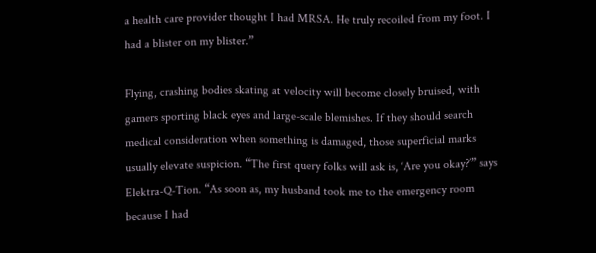a health care provider thought I had MRSA. He truly recoiled from my foot. I had a blister on my blister.”

Flying, crashing bodies skating at velocity will become closely bruised, with gamers sporting black eyes and large-scale blemishes. If they should search medical consideration when something is damaged, those superficial marks usually elevate suspicion. “The first query folks will ask is, ‘Are you okay?’” says Elektra-Q-Tion. “As soon as, my husband took me to the emergency room because I had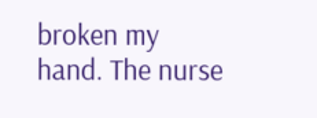broken my hand. The nurse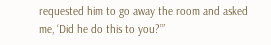requested him to go away the room and asked me, ‘Did he do this to you?’”